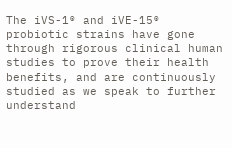The iVS-1® and iVE-15® probiotic strains have gone through rigorous clinical human studies to prove their health benefits, and are continuously studied as we speak to further understand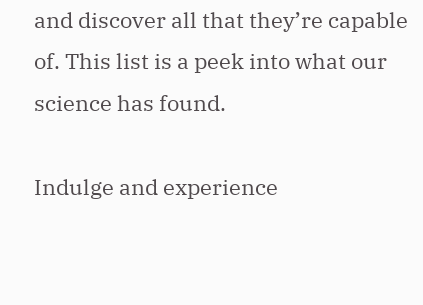and discover all that they’re capable of. This list is a peek into what our science has found.

Indulge and experience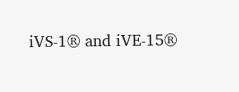iVS-1® and iVE-15®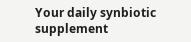Your daily synbiotic supplement